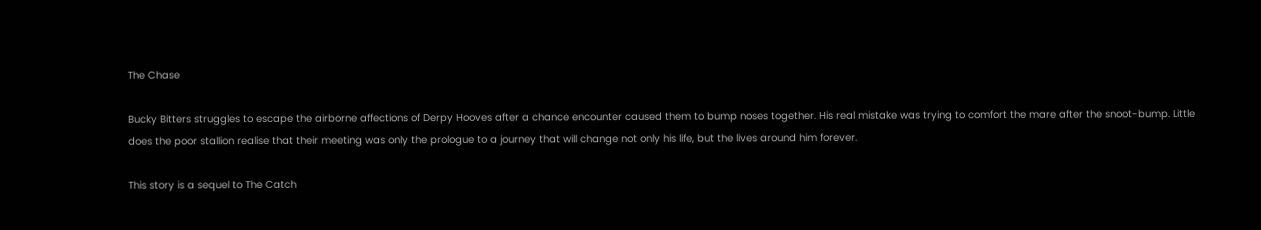The Chase

Bucky Bitters struggles to escape the airborne affections of Derpy Hooves after a chance encounter caused them to bump noses together. His real mistake was trying to comfort the mare after the snoot-bump. Little does the poor stallion realise that their meeting was only the prologue to a journey that will change not only his life, but the lives around him forever.

This story is a sequel to The Catch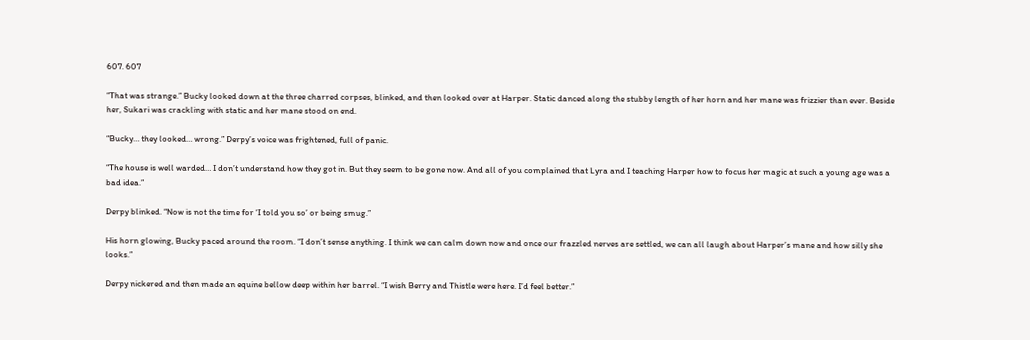607. 607

“That was strange.” Bucky looked down at the three charred corpses, blinked, and then looked over at Harper. Static danced along the stubby length of her horn and her mane was frizzier than ever. Beside her, Sukari was crackling with static and her mane stood on end.

“Bucky… they looked… wrong.” Derpy’s voice was frightened, full of panic.

“The house is well warded… I don’t understand how they got in. But they seem to be gone now. And all of you complained that Lyra and I teaching Harper how to focus her magic at such a young age was a bad idea.”

Derpy blinked. “Now is not the time for ‘I told you so’ or being smug.”

His horn glowing, Bucky paced around the room. “I don’t sense anything. I think we can calm down now and once our frazzled nerves are settled, we can all laugh about Harper’s mane and how silly she looks.”

Derpy nickered and then made an equine bellow deep within her barrel. “I wish Berry and Thistle were here. I’d feel better.”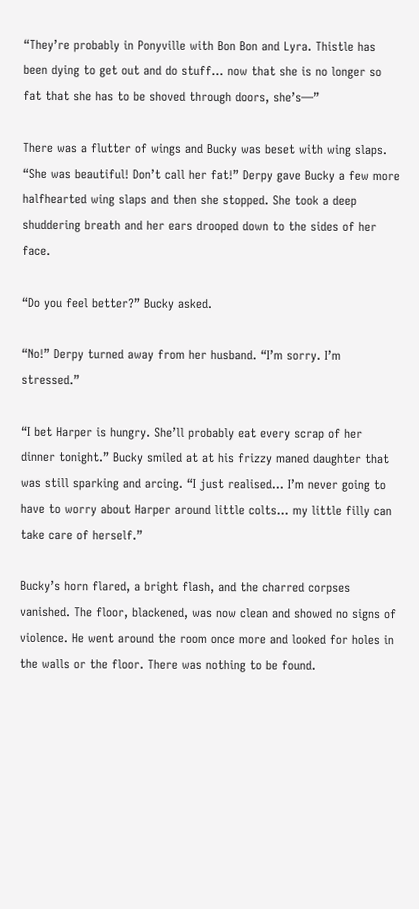“They’re probably in Ponyville with Bon Bon and Lyra. Thistle has been dying to get out and do stuff… now that she is no longer so fat that she has to be shoved through doors, she’s—”

There was a flutter of wings and Bucky was beset with wing slaps. “She was beautiful! Don’t call her fat!” Derpy gave Bucky a few more halfhearted wing slaps and then she stopped. She took a deep shuddering breath and her ears drooped down to the sides of her face.

“Do you feel better?” Bucky asked.

“No!” Derpy turned away from her husband. “I’m sorry. I’m stressed.”

“I bet Harper is hungry. She’ll probably eat every scrap of her dinner tonight.” Bucky smiled at at his frizzy maned daughter that was still sparking and arcing. “I just realised… I’m never going to have to worry about Harper around little colts… my little filly can take care of herself.”

Bucky’s horn flared, a bright flash, and the charred corpses vanished. The floor, blackened, was now clean and showed no signs of violence. He went around the room once more and looked for holes in the walls or the floor. There was nothing to be found.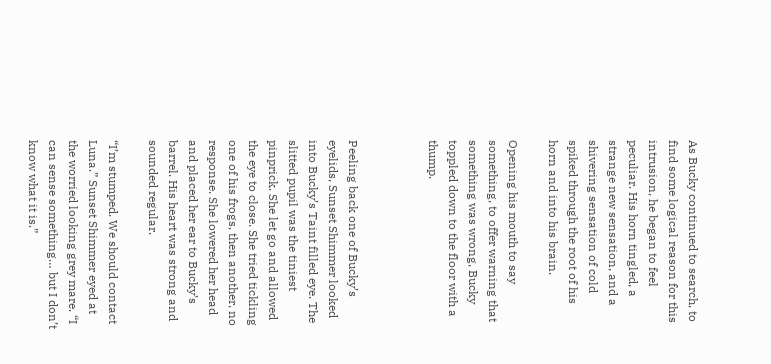As Bucky continued to search, to find some logical reason for this intrusion, he began to feel peculiar. His horn tingled, a strange new sensation, and a shivering sensation of cold spiked through the root of his horn and into his brain.

Opening his mouth to say something, to offer warning that something was wrong, Bucky toppled down to the floor with a thump.



Peeling back one of Bucky’s eyelids, Sunset Shimmer looked into Bucky’s Taint filled eye. The slitted pupil was the tiniest pinprick. She let go and allowed the eye to close. She tried tickling one of his frogs, then another, no response. She lowered her head and placed her ear to Bucky’s barrel. His heart was strong and sounded regular.

“I’m stumped. We should contact Luna.” Sunset Shimmer eyed at the worried looking grey mare. “I can sense something… but I don’t know what it is.”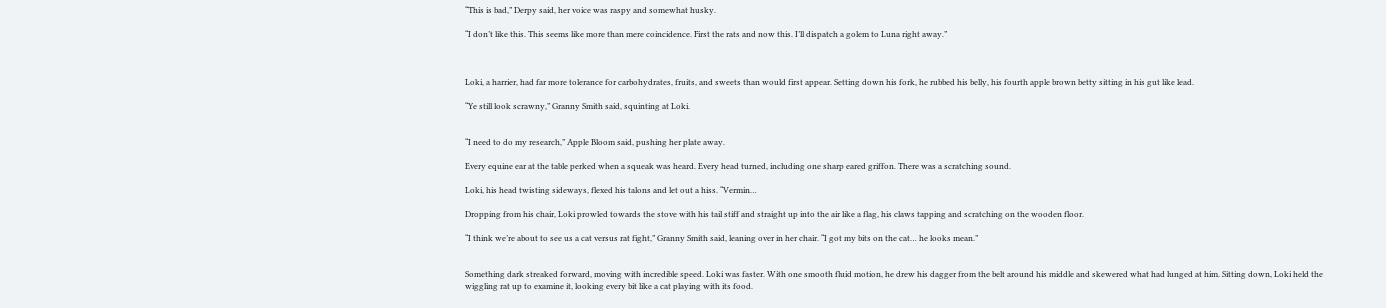“This is bad,” Derpy said, her voice was raspy and somewhat husky.

“I don’t like this. This seems like more than mere coincidence. First the rats and now this. I’ll dispatch a golem to Luna right away.”



Loki, a harrier, had far more tolerance for carbohydrates, fruits, and sweets than would first appear. Setting down his fork, he rubbed his belly, his fourth apple brown betty sitting in his gut like lead.

“Ye still look scrawny,” Granny Smith said, squinting at Loki.


“I need to do my research,” Apple Bloom said, pushing her plate away.

Every equine ear at the table perked when a squeak was heard. Every head turned, including one sharp eared griffon. There was a scratching sound.

Loki, his head twisting sideways, flexed his talons and let out a hiss. “Vermin…

Dropping from his chair, Loki prowled towards the stove with his tail stiff and straight up into the air like a flag, his claws tapping and scratching on the wooden floor.

“I think we’re about to see us a cat versus rat fight,” Granny Smith said, leaning over in her chair. “I got my bits on the cat… he looks mean.”


Something dark streaked forward, moving with incredible speed. Loki was faster. With one smooth fluid motion, he drew his dagger from the belt around his middle and skewered what had lunged at him. Sitting down, Loki held the wiggling rat up to examine it, looking every bit like a cat playing with its food.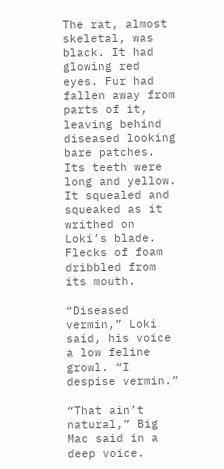The rat, almost skeletal, was black. It had glowing red eyes. Fur had fallen away from parts of it, leaving behind diseased looking bare patches. Its teeth were long and yellow. It squealed and squeaked as it writhed on Loki’s blade. Flecks of foam dribbled from its mouth.

“Diseased vermin,” Loki said, his voice a low feline growl. “I despise vermin.”

“That ain’t natural,” Big Mac said in a deep voice.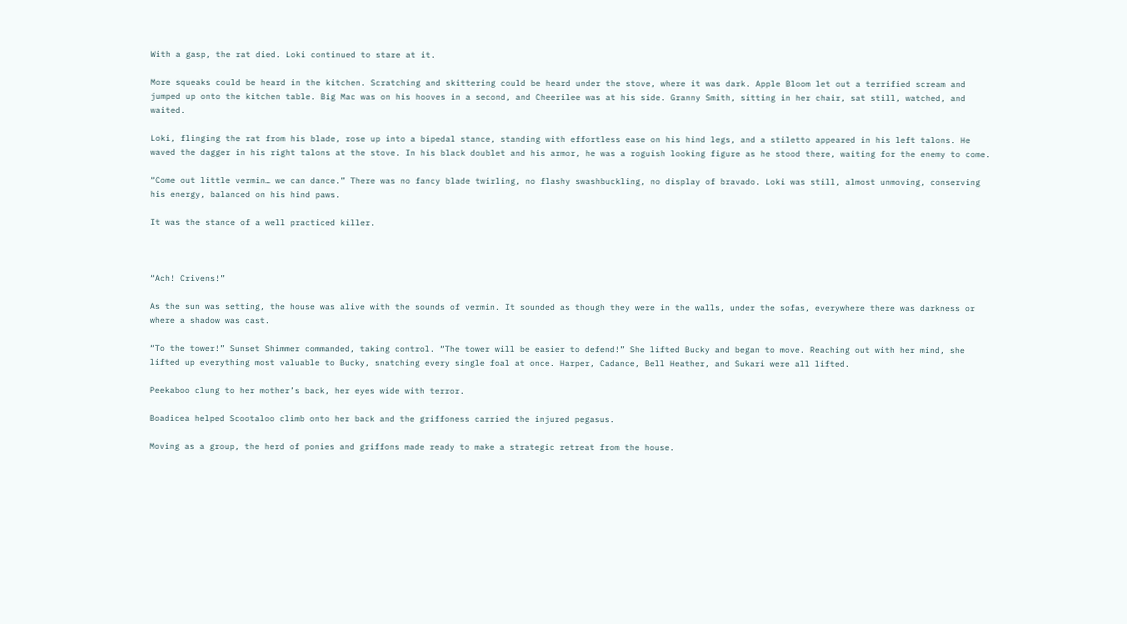With a gasp, the rat died. Loki continued to stare at it.

More squeaks could be heard in the kitchen. Scratching and skittering could be heard under the stove, where it was dark. Apple Bloom let out a terrified scream and jumped up onto the kitchen table. Big Mac was on his hooves in a second, and Cheerilee was at his side. Granny Smith, sitting in her chair, sat still, watched, and waited.

Loki, flinging the rat from his blade, rose up into a bipedal stance, standing with effortless ease on his hind legs, and a stiletto appeared in his left talons. He waved the dagger in his right talons at the stove. In his black doublet and his armor, he was a roguish looking figure as he stood there, waiting for the enemy to come.

“Come out little vermin… we can dance.” There was no fancy blade twirling, no flashy swashbuckling, no display of bravado. Loki was still, almost unmoving, conserving his energy, balanced on his hind paws.

It was the stance of a well practiced killer.



“Ach! Crivens!”

As the sun was setting, the house was alive with the sounds of vermin. It sounded as though they were in the walls, under the sofas, everywhere there was darkness or where a shadow was cast.

“To the tower!” Sunset Shimmer commanded, taking control. “The tower will be easier to defend!” She lifted Bucky and began to move. Reaching out with her mind, she lifted up everything most valuable to Bucky, snatching every single foal at once. Harper, Cadance, Bell Heather, and Sukari were all lifted.

Peekaboo clung to her mother’s back, her eyes wide with terror.

Boadicea helped Scootaloo climb onto her back and the griffoness carried the injured pegasus.

Moving as a group, the herd of ponies and griffons made ready to make a strategic retreat from the house.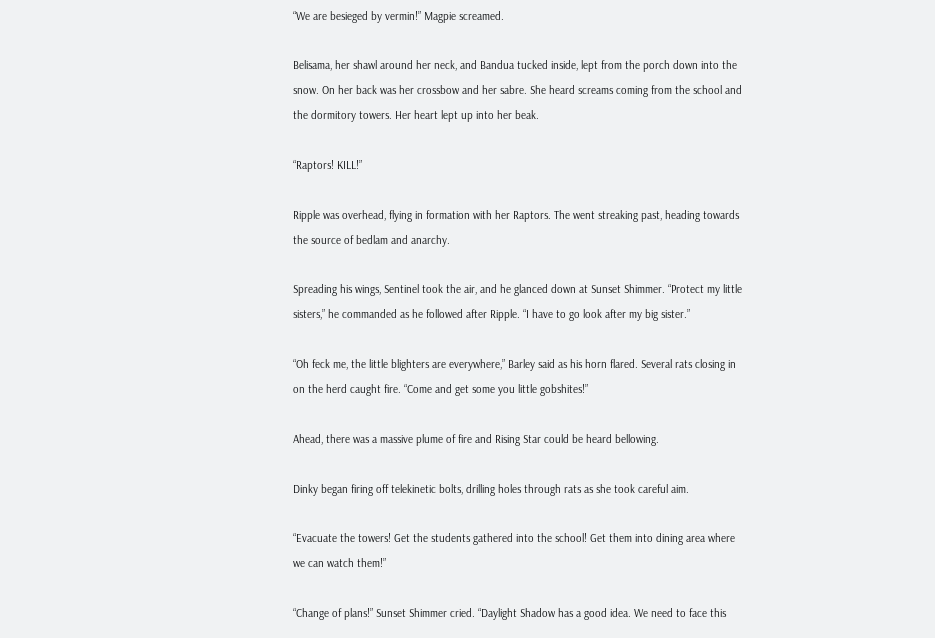“We are besieged by vermin!” Magpie screamed.

Belisama, her shawl around her neck, and Bandua tucked inside, lept from the porch down into the snow. On her back was her crossbow and her sabre. She heard screams coming from the school and the dormitory towers. Her heart lept up into her beak.

“Raptors! KILL!”

Ripple was overhead, flying in formation with her Raptors. The went streaking past, heading towards the source of bedlam and anarchy.

Spreading his wings, Sentinel took the air, and he glanced down at Sunset Shimmer. “Protect my little sisters,” he commanded as he followed after Ripple. “I have to go look after my big sister.”

“Oh feck me, the little blighters are everywhere,” Barley said as his horn flared. Several rats closing in on the herd caught fire. “Come and get some you little gobshites!”

Ahead, there was a massive plume of fire and Rising Star could be heard bellowing.

Dinky began firing off telekinetic bolts, drilling holes through rats as she took careful aim.

“Evacuate the towers! Get the students gathered into the school! Get them into dining area where we can watch them!”

“Change of plans!” Sunset Shimmer cried. “Daylight Shadow has a good idea. We need to face this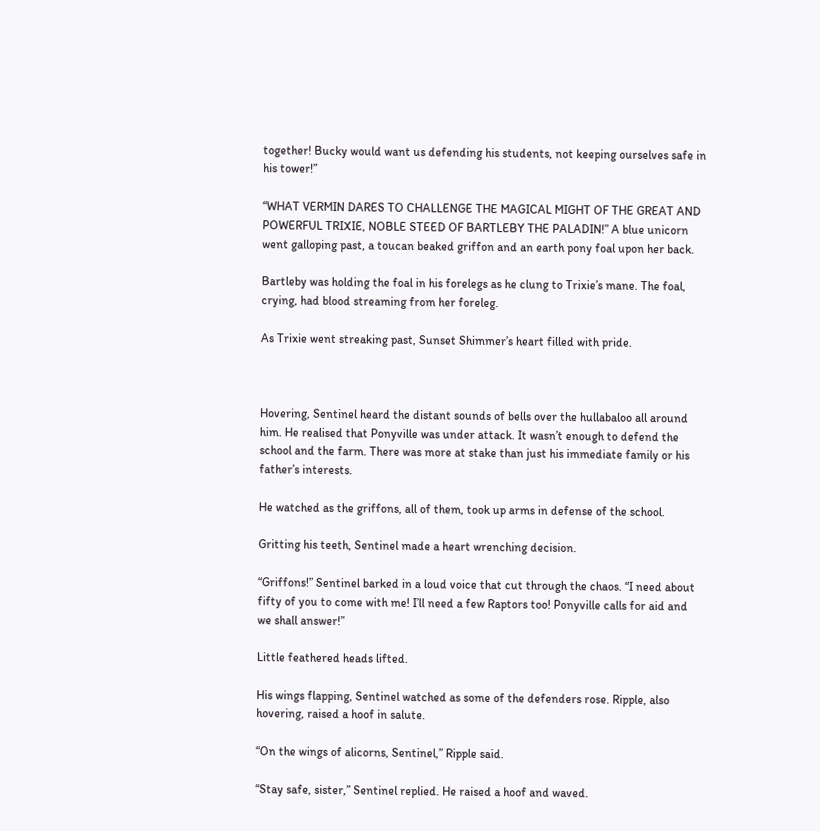together! Bucky would want us defending his students, not keeping ourselves safe in his tower!”

“WHAT VERMIN DARES TO CHALLENGE THE MAGICAL MIGHT OF THE GREAT AND POWERFUL TRIXIE, NOBLE STEED OF BARTLEBY THE PALADIN!” A blue unicorn went galloping past, a toucan beaked griffon and an earth pony foal upon her back.

Bartleby was holding the foal in his forelegs as he clung to Trixie’s mane. The foal, crying, had blood streaming from her foreleg.

As Trixie went streaking past, Sunset Shimmer’s heart filled with pride.



Hovering, Sentinel heard the distant sounds of bells over the hullabaloo all around him. He realised that Ponyville was under attack. It wasn’t enough to defend the school and the farm. There was more at stake than just his immediate family or his father’s interests.

He watched as the griffons, all of them, took up arms in defense of the school.

Gritting his teeth, Sentinel made a heart wrenching decision.

“Griffons!” Sentinel barked in a loud voice that cut through the chaos. “I need about fifty of you to come with me! I’ll need a few Raptors too! Ponyville calls for aid and we shall answer!”

Little feathered heads lifted.

His wings flapping, Sentinel watched as some of the defenders rose. Ripple, also hovering, raised a hoof in salute.

“On the wings of alicorns, Sentinel,” Ripple said.

“Stay safe, sister,” Sentinel replied. He raised a hoof and waved.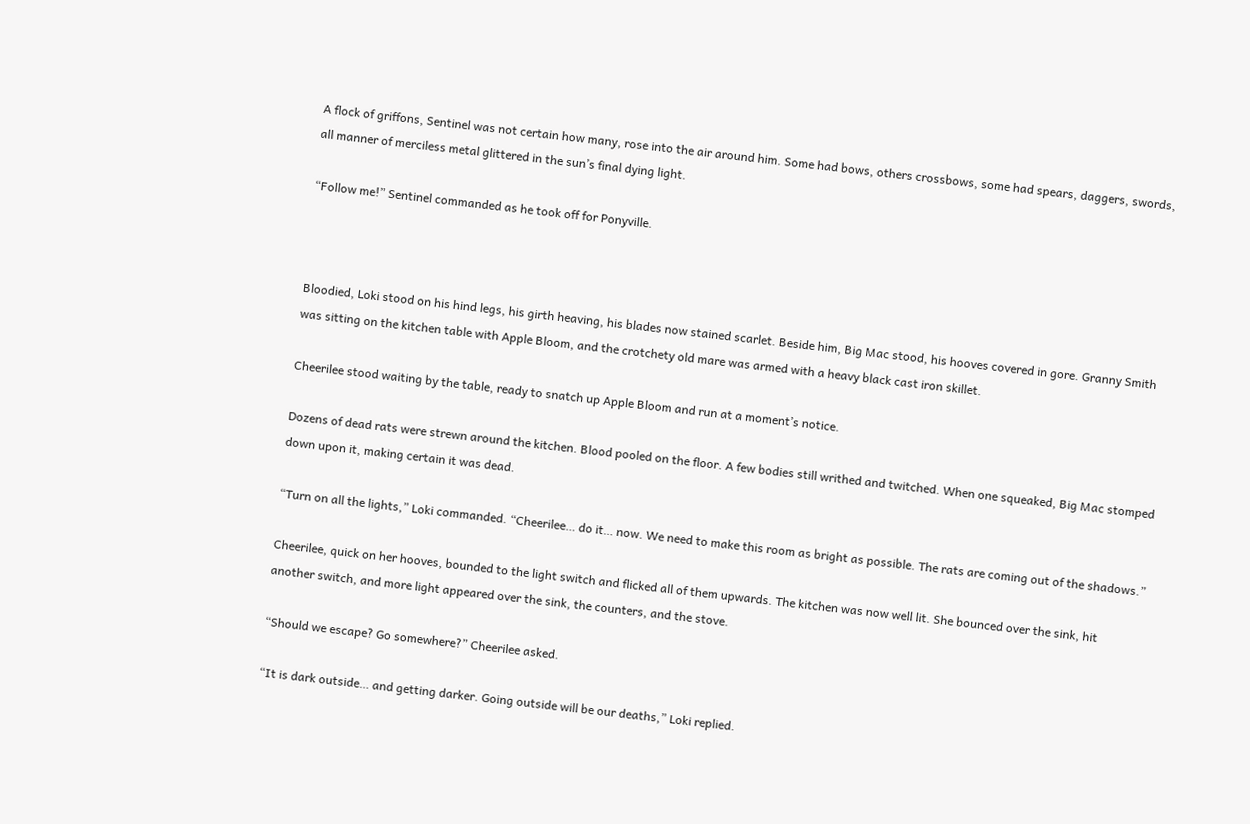A flock of griffons, Sentinel was not certain how many, rose into the air around him. Some had bows, others crossbows, some had spears, daggers, swords, all manner of merciless metal glittered in the sun’s final dying light.

“Follow me!” Sentinel commanded as he took off for Ponyville.



Bloodied, Loki stood on his hind legs, his girth heaving, his blades now stained scarlet. Beside him, Big Mac stood, his hooves covered in gore. Granny Smith was sitting on the kitchen table with Apple Bloom, and the crotchety old mare was armed with a heavy black cast iron skillet.

Cheerilee stood waiting by the table, ready to snatch up Apple Bloom and run at a moment’s notice.

Dozens of dead rats were strewn around the kitchen. Blood pooled on the floor. A few bodies still writhed and twitched. When one squeaked, Big Mac stomped down upon it, making certain it was dead.

“Turn on all the lights,” Loki commanded. “Cheerilee… do it… now. We need to make this room as bright as possible. The rats are coming out of the shadows.”

Cheerilee, quick on her hooves, bounded to the light switch and flicked all of them upwards. The kitchen was now well lit. She bounced over the sink, hit another switch, and more light appeared over the sink, the counters, and the stove.

“Should we escape? Go somewhere?” Cheerilee asked.

“It is dark outside… and getting darker. Going outside will be our deaths,” Loki replied.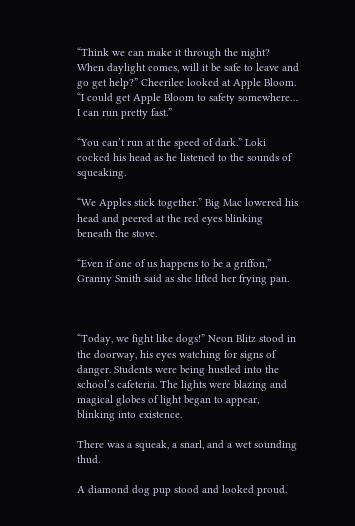“Think we can make it through the night? When daylight comes, will it be safe to leave and go get help?” Cheerilee looked at Apple Bloom. “I could get Apple Bloom to safety somewhere… I can run pretty fast.”

“You can’t run at the speed of dark.” Loki cocked his head as he listened to the sounds of squeaking.

“We Apples stick together.” Big Mac lowered his head and peered at the red eyes blinking beneath the stove.

“Even if one of us happens to be a griffon,” Granny Smith said as she lifted her frying pan.



“Today, we fight like dogs!” Neon Blitz stood in the doorway, his eyes watching for signs of danger. Students were being hustled into the school’s cafeteria. The lights were blazing and magical globes of light began to appear, blinking into existence.

There was a squeak, a snarl, and a wet sounding thud.

A diamond dog pup stood and looked proud.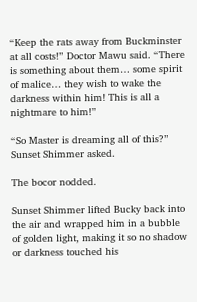“Keep the rats away from Buckminster at all costs!” Doctor Mawu said. “There is something about them… some spirit of malice… they wish to wake the darkness within him! This is all a nightmare to him!”

“So Master is dreaming all of this?” Sunset Shimmer asked.

The bocor nodded.

Sunset Shimmer lifted Bucky back into the air and wrapped him in a bubble of golden light, making it so no shadow or darkness touched his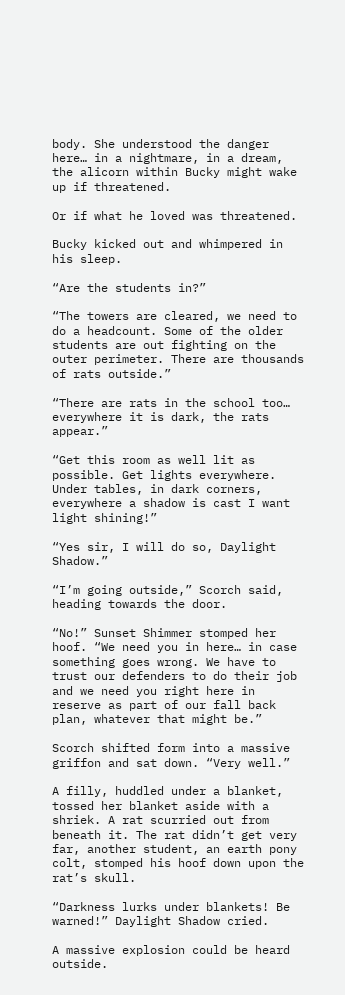body. She understood the danger here… in a nightmare, in a dream, the alicorn within Bucky might wake up if threatened.

Or if what he loved was threatened.

Bucky kicked out and whimpered in his sleep.

“Are the students in?”

“The towers are cleared, we need to do a headcount. Some of the older students are out fighting on the outer perimeter. There are thousands of rats outside.”

“There are rats in the school too… everywhere it is dark, the rats appear.”

“Get this room as well lit as possible. Get lights everywhere. Under tables, in dark corners, everywhere a shadow is cast I want light shining!”

“Yes sir, I will do so, Daylight Shadow.”

“I’m going outside,” Scorch said, heading towards the door.

“No!” Sunset Shimmer stomped her hoof. “We need you in here… in case something goes wrong. We have to trust our defenders to do their job and we need you right here in reserve as part of our fall back plan, whatever that might be.”

Scorch shifted form into a massive griffon and sat down. “Very well.”

A filly, huddled under a blanket, tossed her blanket aside with a shriek. A rat scurried out from beneath it. The rat didn’t get very far, another student, an earth pony colt, stomped his hoof down upon the rat’s skull.

“Darkness lurks under blankets! Be warned!” Daylight Shadow cried.

A massive explosion could be heard outside.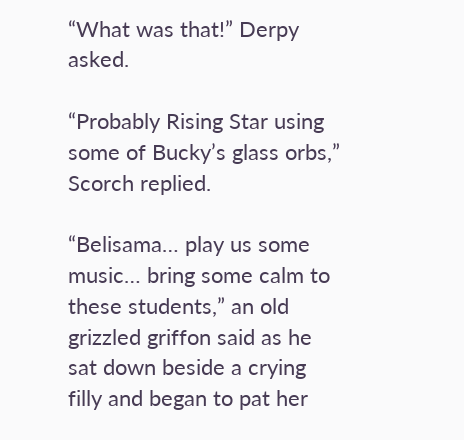“What was that!” Derpy asked.

“Probably Rising Star using some of Bucky’s glass orbs,” Scorch replied.

“Belisama… play us some music… bring some calm to these students,” an old grizzled griffon said as he sat down beside a crying filly and began to pat her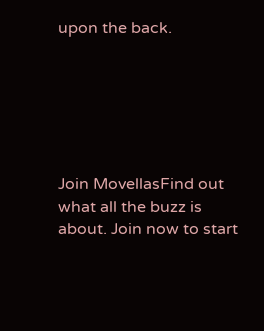upon the back.






Join MovellasFind out what all the buzz is about. Join now to start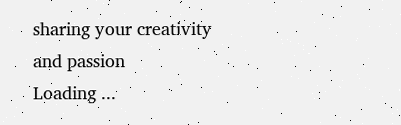sharing your creativity and passion
Loading ...